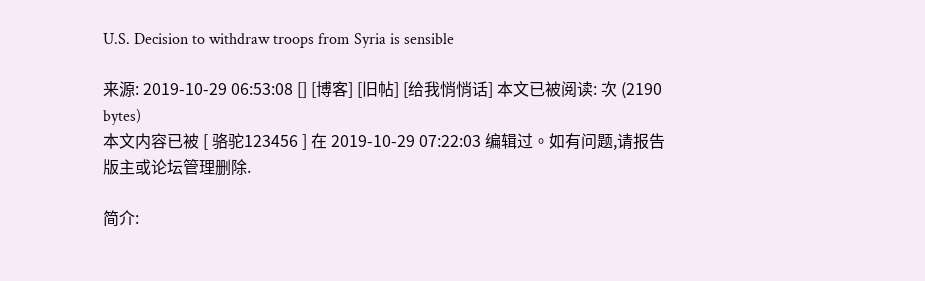U.S. Decision to withdraw troops from Syria is sensible

来源: 2019-10-29 06:53:08 [] [博客] [旧帖] [给我悄悄话] 本文已被阅读: 次 (2190 bytes)
本文内容已被 [ 骆驼123456 ] 在 2019-10-29 07:22:03 编辑过。如有问题,请报告版主或论坛管理删除.

简介: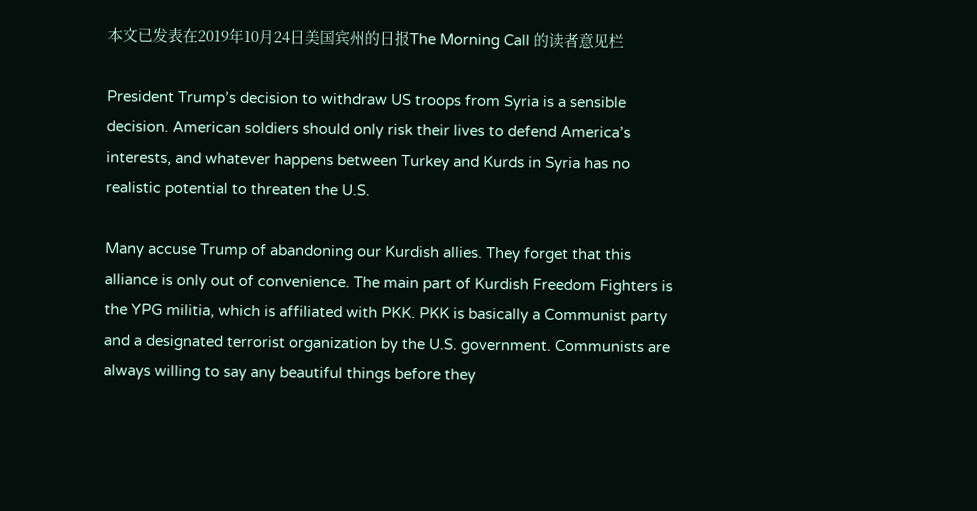本文已发表在2019年10月24日美国宾州的日报The Morning Call 的读者意见栏

President Trump’s decision to withdraw US troops from Syria is a sensible decision. American soldiers should only risk their lives to defend America’s interests, and whatever happens between Turkey and Kurds in Syria has no realistic potential to threaten the U.S.

Many accuse Trump of abandoning our Kurdish allies. They forget that this alliance is only out of convenience. The main part of Kurdish Freedom Fighters is the YPG militia, which is affiliated with PKK. PKK is basically a Communist party and a designated terrorist organization by the U.S. government. Communists are always willing to say any beautiful things before they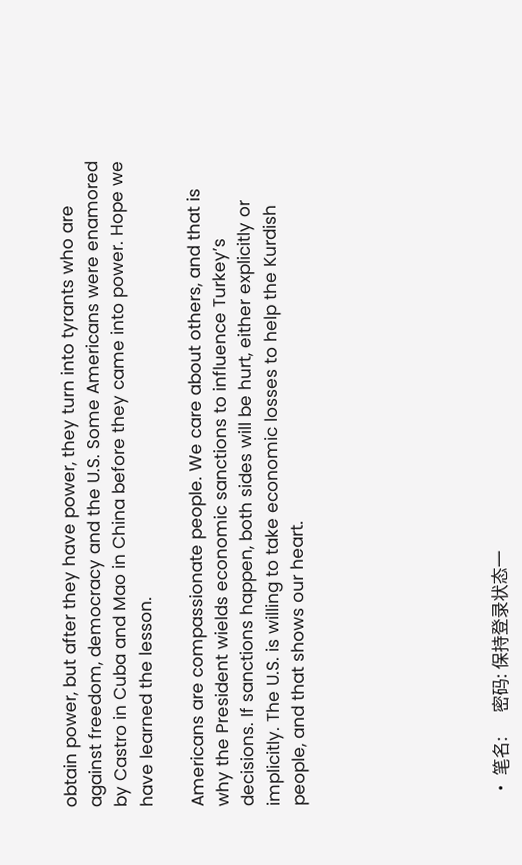obtain power, but after they have power, they turn into tyrants who are against freedom, democracy and the U.S. Some Americans were enamored by Castro in Cuba and Mao in China before they came into power. Hope we have learned the lesson.

Americans are compassionate people. We care about others, and that is why the President wields economic sanctions to influence Turkey’s decisions. If sanctions happen, both sides will be hurt, either explicitly or implicitly. The U.S. is willing to take economic losses to help the Kurdish people, and that shows our heart.







  • 笔名:      密码: 保持登录状态一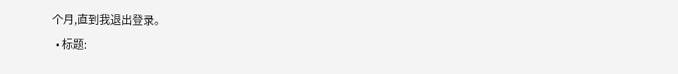个月,直到我退出登录。
  • 标题: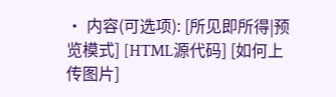• 内容(可选项): [所见即所得|预览模式] [HTML源代码] [如何上传图片]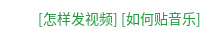[怎样发视频] [如何贴音乐]